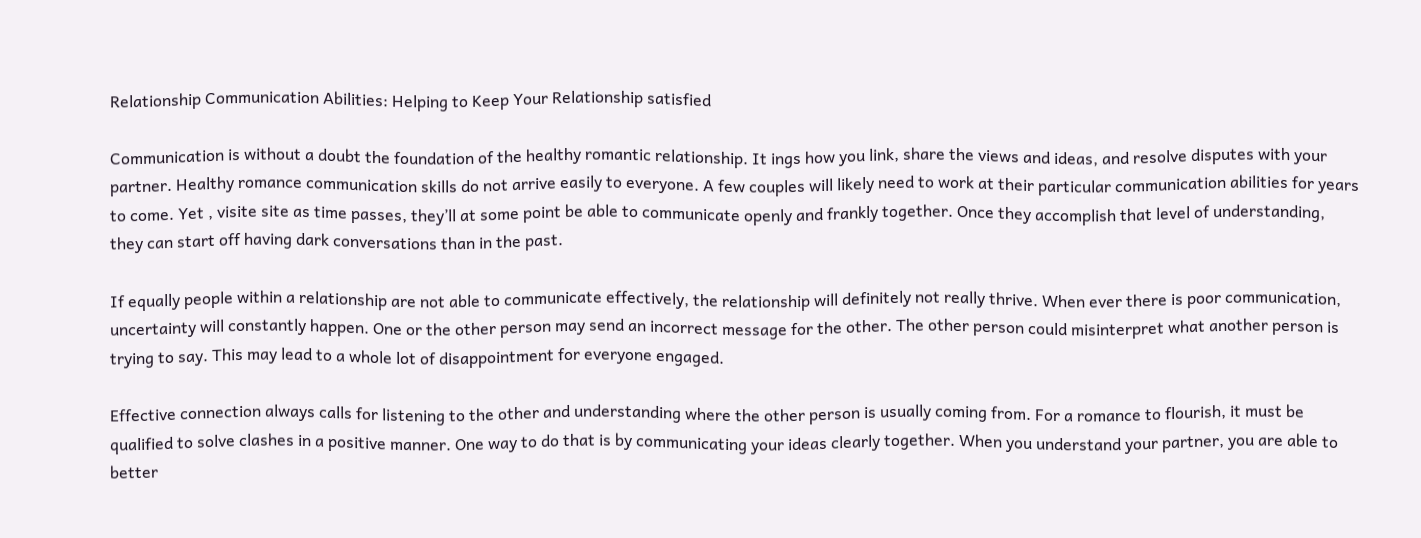Relationship Communication Abilities: Helping to Keep Your Relationship satisfied

Communication is without a doubt the foundation of the healthy romantic relationship. It ings how you link, share the views and ideas, and resolve disputes with your partner. Healthy romance communication skills do not arrive easily to everyone. A few couples will likely need to work at their particular communication abilities for years to come. Yet , visite site as time passes, they’ll at some point be able to communicate openly and frankly together. Once they accomplish that level of understanding, they can start off having dark conversations than in the past.

If equally people within a relationship are not able to communicate effectively, the relationship will definitely not really thrive. When ever there is poor communication, uncertainty will constantly happen. One or the other person may send an incorrect message for the other. The other person could misinterpret what another person is trying to say. This may lead to a whole lot of disappointment for everyone engaged.

Effective connection always calls for listening to the other and understanding where the other person is usually coming from. For a romance to flourish, it must be qualified to solve clashes in a positive manner. One way to do that is by communicating your ideas clearly together. When you understand your partner, you are able to better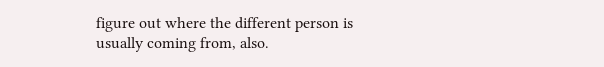figure out where the different person is usually coming from, also.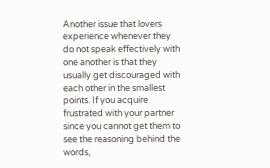Another issue that lovers experience whenever they do not speak effectively with one another is that they usually get discouraged with each other in the smallest points. If you acquire frustrated with your partner since you cannot get them to see the reasoning behind the words,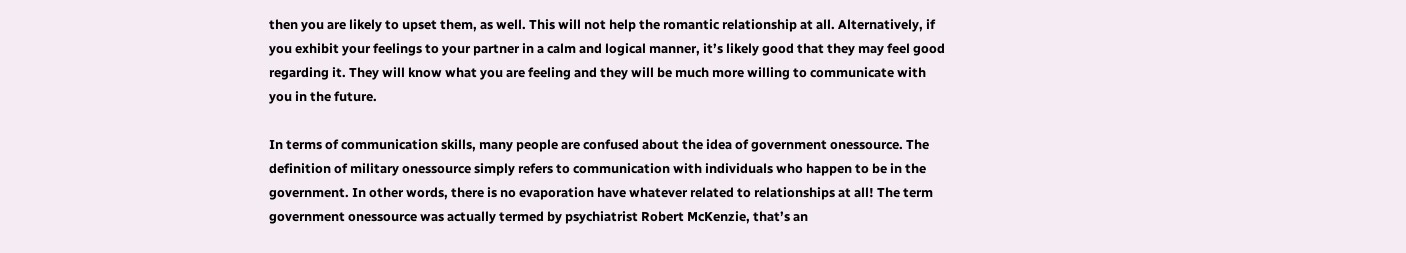then you are likely to upset them, as well. This will not help the romantic relationship at all. Alternatively, if you exhibit your feelings to your partner in a calm and logical manner, it’s likely good that they may feel good regarding it. They will know what you are feeling and they will be much more willing to communicate with you in the future.

In terms of communication skills, many people are confused about the idea of government onessource. The definition of military onessource simply refers to communication with individuals who happen to be in the government. In other words, there is no evaporation have whatever related to relationships at all! The term government onessource was actually termed by psychiatrist Robert McKenzie, that’s an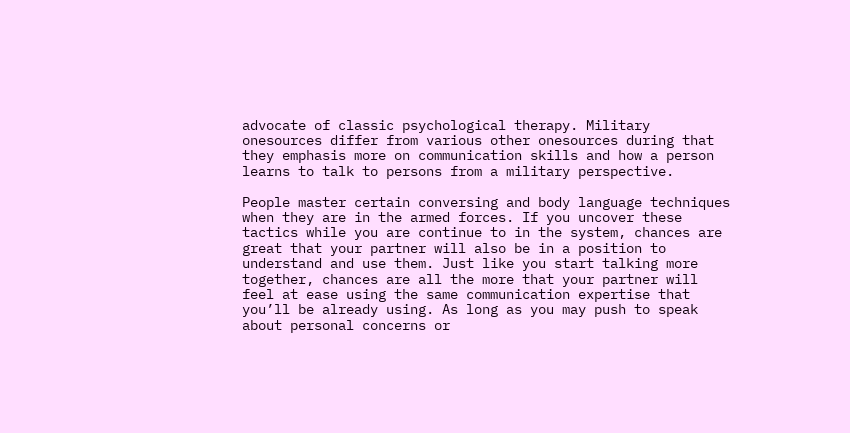advocate of classic psychological therapy. Military onesources differ from various other onesources during that they emphasis more on communication skills and how a person learns to talk to persons from a military perspective.

People master certain conversing and body language techniques when they are in the armed forces. If you uncover these tactics while you are continue to in the system, chances are great that your partner will also be in a position to understand and use them. Just like you start talking more together, chances are all the more that your partner will feel at ease using the same communication expertise that you’ll be already using. As long as you may push to speak about personal concerns or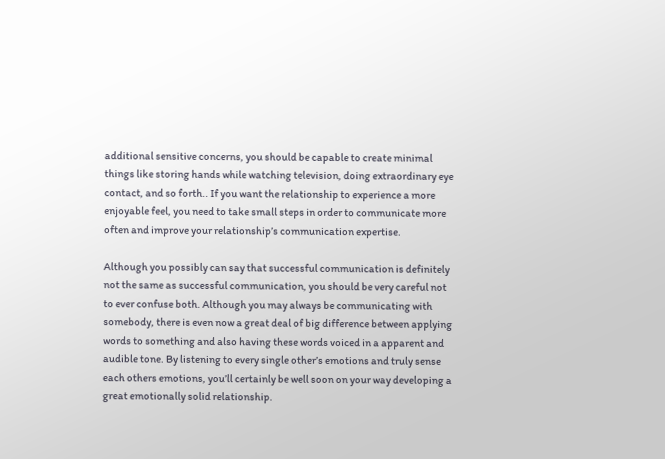additional sensitive concerns, you should be capable to create minimal things like storing hands while watching television, doing extraordinary eye contact, and so forth.. If you want the relationship to experience a more enjoyable feel, you need to take small steps in order to communicate more often and improve your relationship’s communication expertise.

Although you possibly can say that successful communication is definitely not the same as successful communication, you should be very careful not to ever confuse both. Although you may always be communicating with somebody, there is even now a great deal of big difference between applying words to something and also having these words voiced in a apparent and audible tone. By listening to every single other’s emotions and truly sense each others emotions, you’ll certainly be well soon on your way developing a great emotionally solid relationship.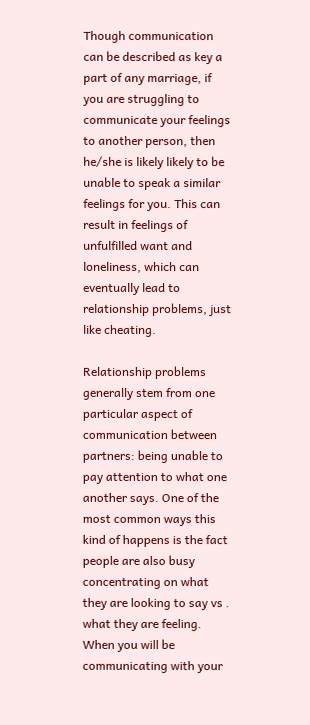Though communication can be described as key a part of any marriage, if you are struggling to communicate your feelings to another person, then he/she is likely likely to be unable to speak a similar feelings for you. This can result in feelings of unfulfilled want and loneliness, which can eventually lead to relationship problems, just like cheating.

Relationship problems generally stem from one particular aspect of communication between partners: being unable to pay attention to what one another says. One of the most common ways this kind of happens is the fact people are also busy concentrating on what they are looking to say vs . what they are feeling. When you will be communicating with your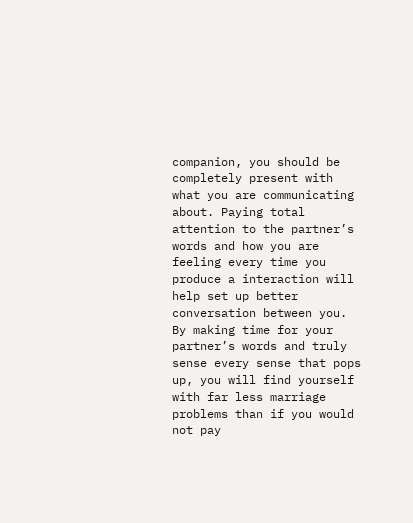companion, you should be completely present with what you are communicating about. Paying total attention to the partner’s words and how you are feeling every time you produce a interaction will help set up better conversation between you. By making time for your partner’s words and truly sense every sense that pops up, you will find yourself with far less marriage problems than if you would not pay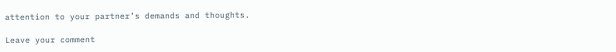attention to your partner’s demands and thoughts.

Leave your comment